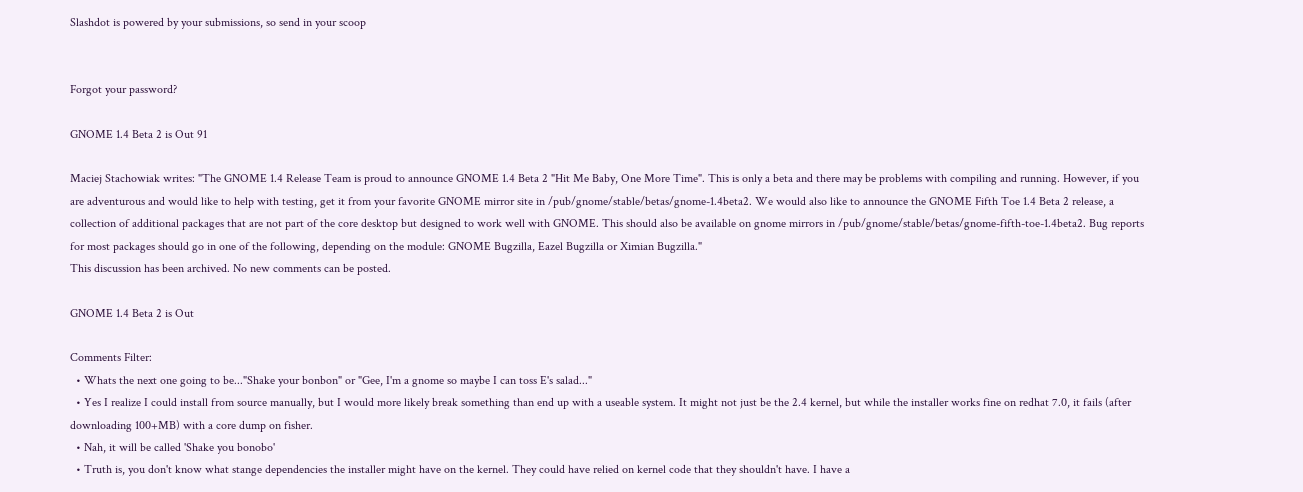Slashdot is powered by your submissions, so send in your scoop


Forgot your password?

GNOME 1.4 Beta 2 is Out 91

Maciej Stachowiak writes: "The GNOME 1.4 Release Team is proud to announce GNOME 1.4 Beta 2 "Hit Me Baby, One More Time". This is only a beta and there may be problems with compiling and running. However, if you are adventurous and would like to help with testing, get it from your favorite GNOME mirror site in /pub/gnome/stable/betas/gnome-1.4beta2. We would also like to announce the GNOME Fifth Toe 1.4 Beta 2 release, a collection of additional packages that are not part of the core desktop but designed to work well with GNOME. This should also be available on gnome mirrors in /pub/gnome/stable/betas/gnome-fifth-toe-1.4beta2. Bug reports for most packages should go in one of the following, depending on the module: GNOME Bugzilla, Eazel Bugzilla or Ximian Bugzilla."
This discussion has been archived. No new comments can be posted.

GNOME 1.4 Beta 2 is Out

Comments Filter:
  • Whats the next one going to be..."Shake your bonbon" or "Gee, I'm a gnome so maybe I can toss E's salad..."
  • Yes I realize I could install from source manually, but I would more likely break something than end up with a useable system. It might not just be the 2.4 kernel, but while the installer works fine on redhat 7.0, it fails (after downloading 100+MB) with a core dump on fisher.
  • Nah, it will be called 'Shake you bonobo'
  • Truth is, you don't know what stange dependencies the installer might have on the kernel. They could have relied on kernel code that they shouldn't have. I have a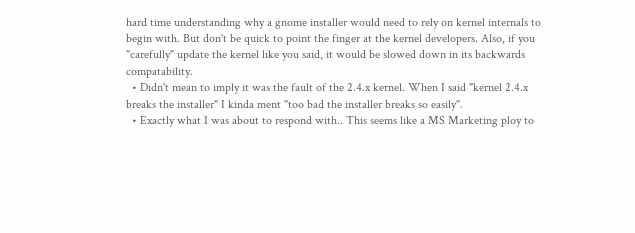hard time understanding why a gnome installer would need to rely on kernel internals to begin with. But don't be quick to point the finger at the kernel developers. Also, if you "carefully" update the kernel like you said, it would be slowed down in its backwards compatability.
  • Didn't mean to imply it was the fault of the 2.4.x kernel. When I said "kernel 2.4.x breaks the installer" I kinda ment "too bad the installer breaks so easily".
  • Exactly what I was about to respond with.. This seems like a MS Marketing ploy to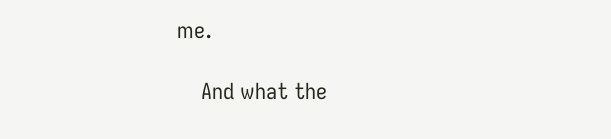me.

    And what the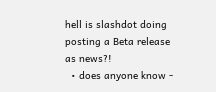hell is slashdot doing posting a Beta release as news?!
  • does anyone know -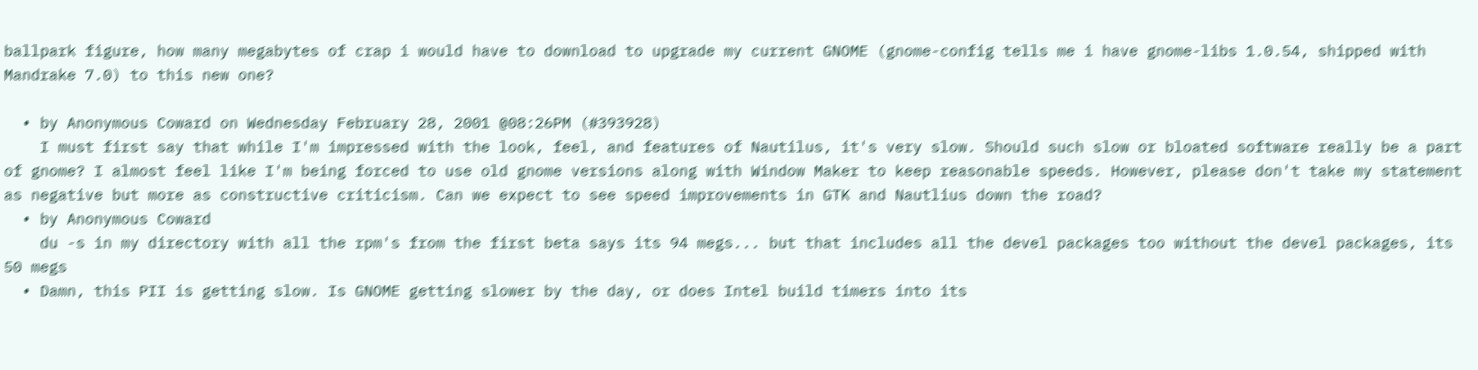ballpark figure, how many megabytes of crap i would have to download to upgrade my current GNOME (gnome-config tells me i have gnome-libs 1.0.54, shipped with Mandrake 7.0) to this new one?

  • by Anonymous Coward on Wednesday February 28, 2001 @08:26PM (#393928)
    I must first say that while I'm impressed with the look, feel, and features of Nautilus, it's very slow. Should such slow or bloated software really be a part of gnome? I almost feel like I'm being forced to use old gnome versions along with Window Maker to keep reasonable speeds. However, please don't take my statement as negative but more as constructive criticism. Can we expect to see speed improvements in GTK and Nautlius down the road?
  • by Anonymous Coward
    du -s in my directory with all the rpm's from the first beta says its 94 megs... but that includes all the devel packages too without the devel packages, its 50 megs
  • Damn, this PII is getting slow. Is GNOME getting slower by the day, or does Intel build timers into its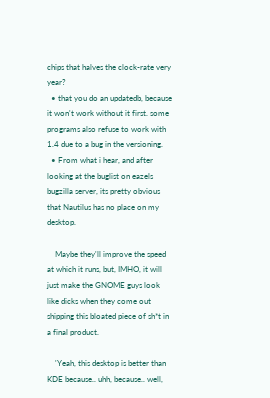chips that halves the clock-rate very year?
  • that you do an updatedb, because it won't work without it first. some programs also refuse to work with 1.4 due to a bug in the versioning.
  • From what i hear, and after looking at the buglist on eazels bugzilla server, its pretty obvious that Nautilus has no place on my desktop.

    Maybe they'll improve the speed at which it runs, but, IMHO, it will just make the GNOME guys look like dicks when they come out shipping this bloated piece of sh*t in a final product.

    'Yeah, this desktop is better than KDE because.. uhh, because.. well,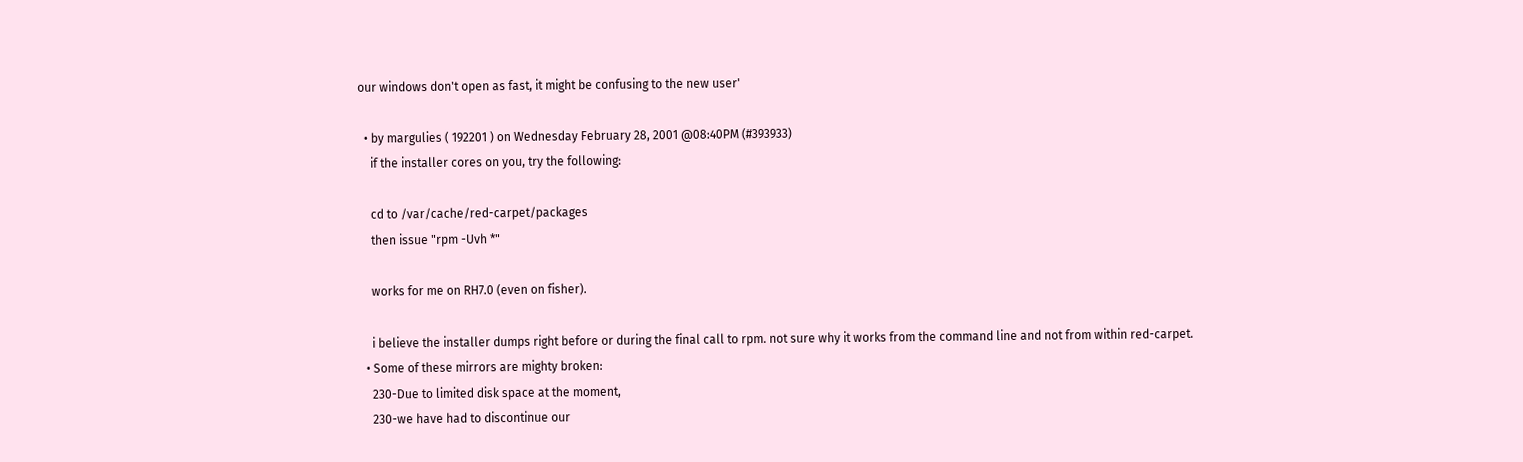our windows don't open as fast, it might be confusing to the new user'

  • by margulies ( 192201 ) on Wednesday February 28, 2001 @08:40PM (#393933)
    if the installer cores on you, try the following:

    cd to /var/cache/red-carpet/packages
    then issue "rpm -Uvh *"

    works for me on RH7.0 (even on fisher).

    i believe the installer dumps right before or during the final call to rpm. not sure why it works from the command line and not from within red-carpet.
  • Some of these mirrors are mighty broken:
    230-Due to limited disk space at the moment,
    230-we have had to discontinue our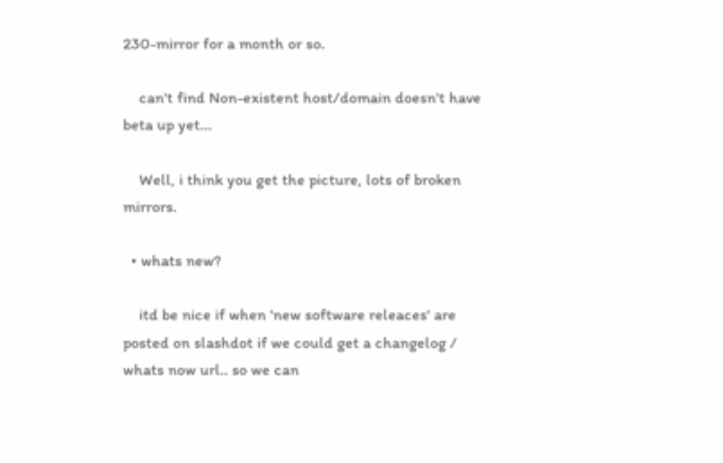230-mirror for a month or so.

    can't find Non-existent host/domain doesn't have beta up yet...

    Well, i think you get the picture, lots of broken mirrors.

  • whats new?

    itd be nice if when 'new software releaces' are posted on slashdot if we could get a changelog / whats now url.. so we can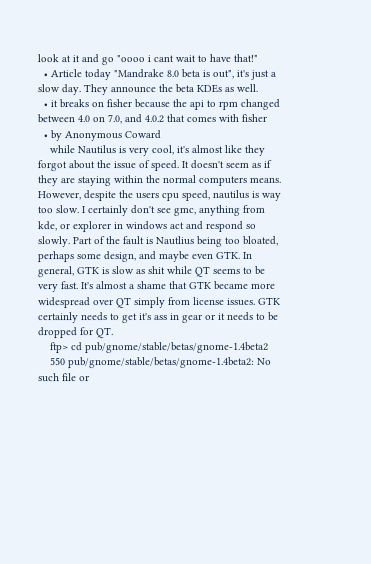look at it and go "oooo i cant wait to have that!"
  • Article today "Mandrake 8.0 beta is out", it's just a slow day. They announce the beta KDEs as well.
  • it breaks on fisher because the api to rpm changed between 4.0 on 7.0, and 4.0.2 that comes with fisher
  • by Anonymous Coward
    while Nautilus is very cool, it's almost like they forgot about the issue of speed. It doesn't seem as if they are staying within the normal computers means. However, despite the users cpu speed, nautilus is way too slow. I certainly don't see gmc, anything from kde, or explorer in windows act and respond so slowly. Part of the fault is Nautlius being too bloated, perhaps some design, and maybe even GTK. In general, GTK is slow as shit while QT seems to be very fast. It's almost a shame that GTK became more widespread over QT simply from license issues. GTK certainly needs to get it's ass in gear or it needs to be dropped for QT.
    ftp> cd pub/gnome/stable/betas/gnome-1.4beta2
    550 pub/gnome/stable/betas/gnome-1.4beta2: No such file or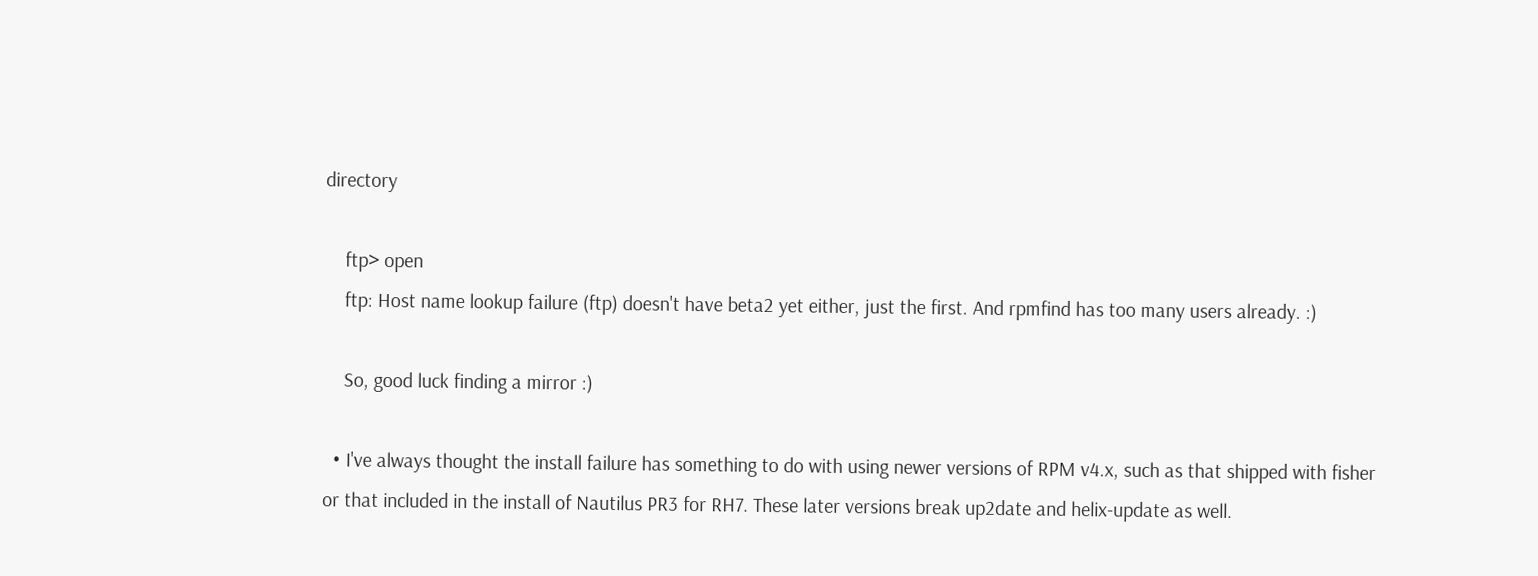directory

    ftp> open
    ftp: Host name lookup failure (ftp) doesn't have beta2 yet either, just the first. And rpmfind has too many users already. :)

    So, good luck finding a mirror :)

  • I've always thought the install failure has something to do with using newer versions of RPM v4.x, such as that shipped with fisher or that included in the install of Nautilus PR3 for RH7. These later versions break up2date and helix-update as well.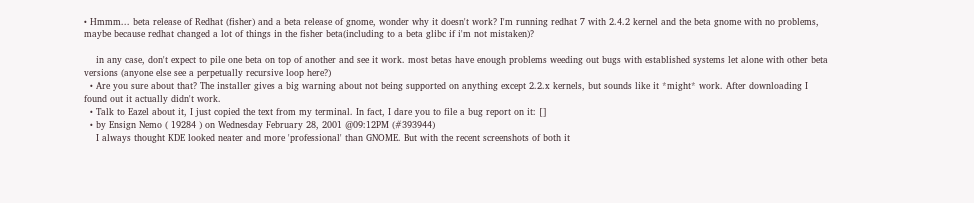• Hmmm... beta release of Redhat (fisher) and a beta release of gnome, wonder why it doesn't work? I'm running redhat 7 with 2.4.2 kernel and the beta gnome with no problems, maybe because redhat changed a lot of things in the fisher beta(including to a beta glibc if i'm not mistaken)?

    in any case, don't expect to pile one beta on top of another and see it work. most betas have enough problems weeding out bugs with established systems let alone with other beta versions (anyone else see a perpetually recursive loop here?)
  • Are you sure about that? The installer gives a big warning about not being supported on anything except 2.2.x kernels, but sounds like it *might* work. After downloading I found out it actually didn't work.
  • Talk to Eazel about it, I just copied the text from my terminal. In fact, I dare you to file a bug report on it: []
  • by Ensign Nemo ( 19284 ) on Wednesday February 28, 2001 @09:12PM (#393944)
    I always thought KDE looked neater and more 'professional' than GNOME. But with the recent screenshots of both it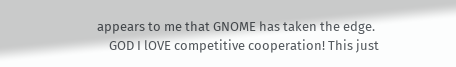appears to me that GNOME has taken the edge.
    GOD I lOVE competitive cooperation! This just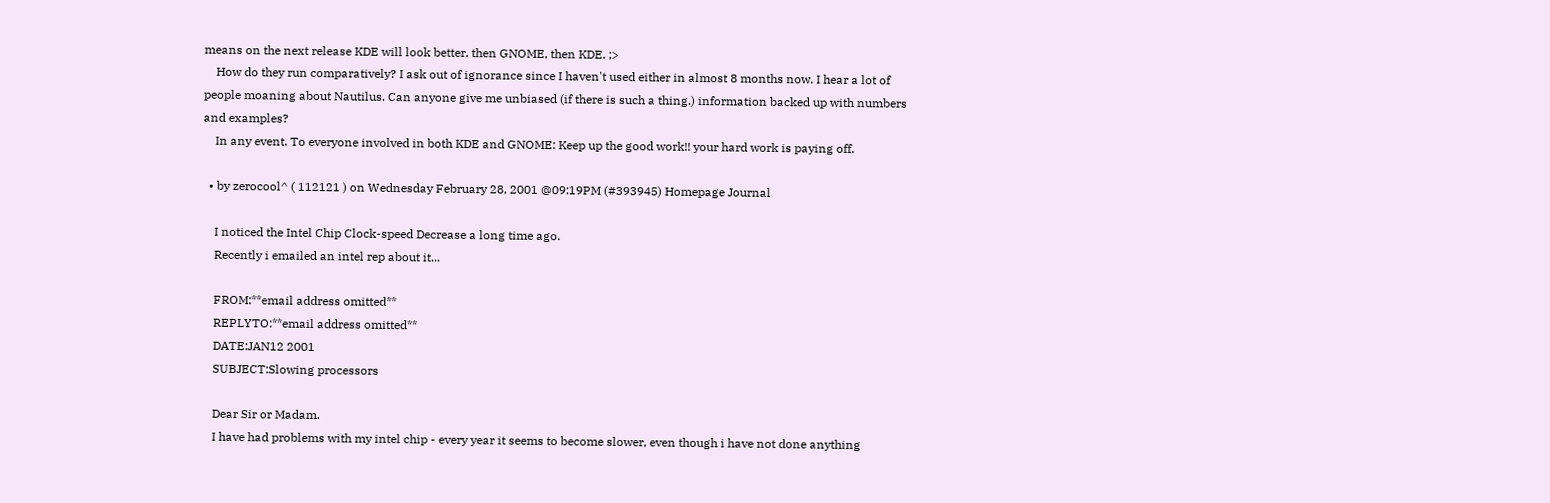means on the next release KDE will look better. then GNOME, then KDE. ;>
    How do they run comparatively? I ask out of ignorance since I haven't used either in almost 8 months now. I hear a lot of people moaning about Nautilus. Can anyone give me unbiased (if there is such a thing.) information backed up with numbers and examples?
    In any event. To everyone involved in both KDE and GNOME: Keep up the good work!! your hard work is paying off.

  • by zerocool^ ( 112121 ) on Wednesday February 28, 2001 @09:19PM (#393945) Homepage Journal

    I noticed the Intel Chip Clock-speed Decrease a long time ago.
    Recently i emailed an intel rep about it...

    FROM:**email address omitted**
    REPLYTO:**email address omitted**
    DATE:JAN12 2001
    SUBJECT:Slowing processors

    Dear Sir or Madam.
    I have had problems with my intel chip - every year it seems to become slower, even though i have not done anything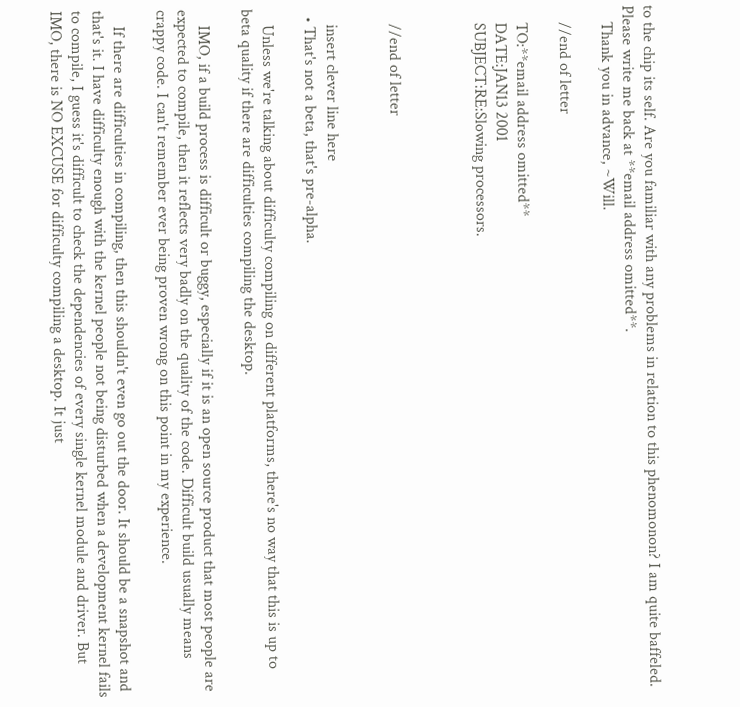to the chip its self. Are you familiar with any problems in relation to this phenomonon? I am quite baffeled. Please write me back at **email address omitted**.
    Thank you in advance, ~Will.

    //end of letter

    TO:**email address omitted**
    DATE:JAN13 2001
    SUBJECT:RE:Slowing processors.



    //end of letter


    insert clever line here
  • That's not a beta, that's pre-alpha.

    Unless we're talking about difficulty compiling on different platforms, there's no way that this is up to beta quality if there are difficulties compiling the desktop.

    IMO, if a build process is difficult or buggy, especially if it is an open source product that most people are expected to compile, then it reflects very badly on the quality of the code. Difficult build usually means crappy code. I can't remember ever being proven wrong on this point in my experience.

    If there are difficulties in compiling, then this shouldn't even go out the door. It should be a snapshot and that's it. I have difficulty enough with the kernel people not being disturbed when a development kernel fails to compile, I guess it's difficult to check the dependencies of every single kernel module and driver. But IMO, there is NO EXCUSE for difficulty compiling a desktop. It just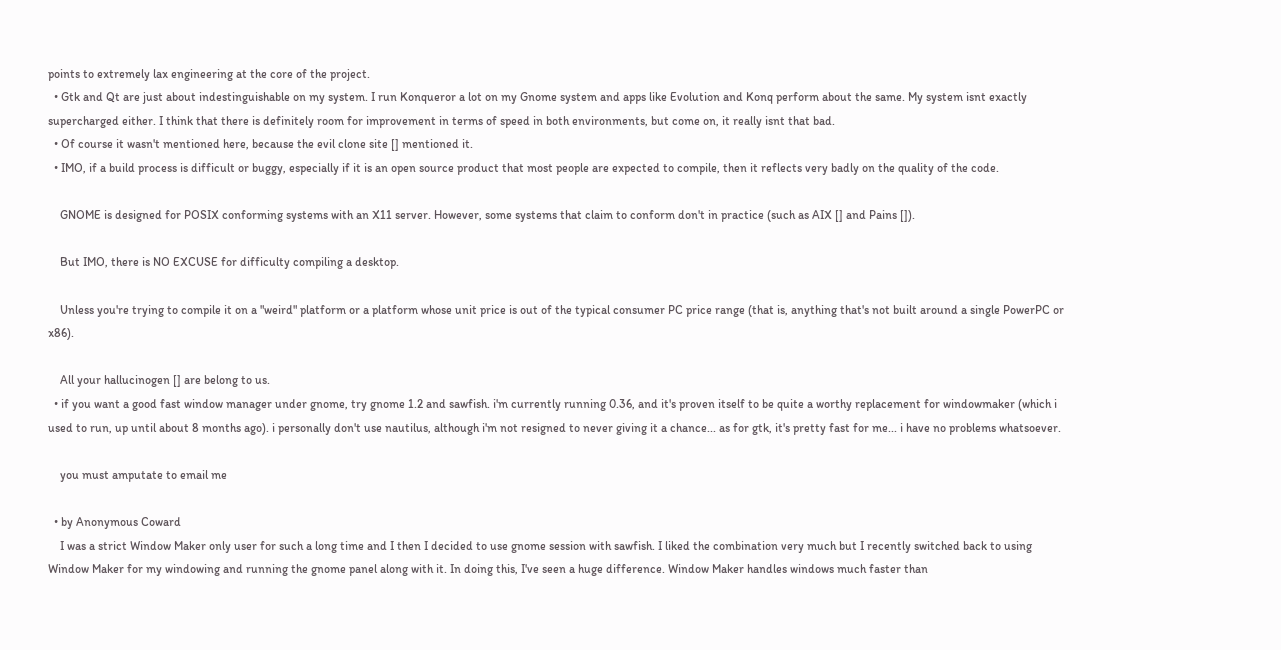points to extremely lax engineering at the core of the project.
  • Gtk and Qt are just about indestinguishable on my system. I run Konqueror a lot on my Gnome system and apps like Evolution and Konq perform about the same. My system isnt exactly supercharged either. I think that there is definitely room for improvement in terms of speed in both environments, but come on, it really isnt that bad.
  • Of course it wasn't mentioned here, because the evil clone site [] mentioned it.
  • IMO, if a build process is difficult or buggy, especially if it is an open source product that most people are expected to compile, then it reflects very badly on the quality of the code.

    GNOME is designed for POSIX conforming systems with an X11 server. However, some systems that claim to conform don't in practice (such as AIX [] and Pains []).

    But IMO, there is NO EXCUSE for difficulty compiling a desktop.

    Unless you're trying to compile it on a "weird" platform or a platform whose unit price is out of the typical consumer PC price range (that is, anything that's not built around a single PowerPC or x86).

    All your hallucinogen [] are belong to us.
  • if you want a good fast window manager under gnome, try gnome 1.2 and sawfish. i'm currently running 0.36, and it's proven itself to be quite a worthy replacement for windowmaker (which i used to run, up until about 8 months ago). i personally don't use nautilus, although i'm not resigned to never giving it a chance... as for gtk, it's pretty fast for me... i have no problems whatsoever.

    you must amputate to email me

  • by Anonymous Coward
    I was a strict Window Maker only user for such a long time and I then I decided to use gnome session with sawfish. I liked the combination very much but I recently switched back to using Window Maker for my windowing and running the gnome panel along with it. In doing this, I've seen a huge difference. Window Maker handles windows much faster than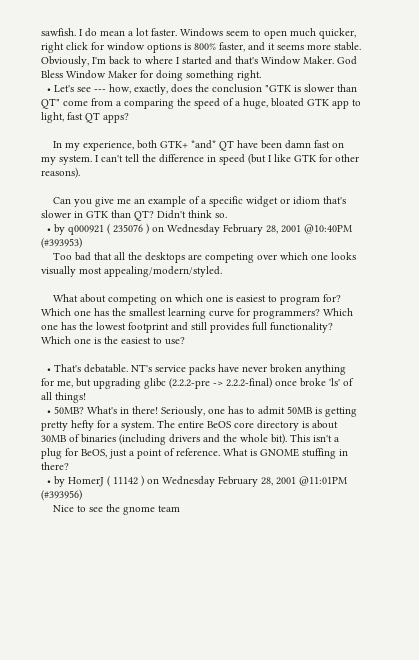sawfish. I do mean a lot faster. Windows seem to open much quicker, right click for window options is 800% faster, and it seems more stable. Obviously, I'm back to where I started and that's Window Maker. God Bless Window Maker for doing something right.
  • Let's see --- how, exactly, does the conclusion "GTK is slower than QT" come from a comparing the speed of a huge, bloated GTK app to light, fast QT apps?

    In my experience, both GTK+ *and* QT have been damn fast on my system. I can't tell the difference in speed (but I like GTK for other reasons).

    Can you give me an example of a specific widget or idiom that's slower in GTK than QT? Didn't think so.
  • by q000921 ( 235076 ) on Wednesday February 28, 2001 @10:40PM (#393953)
    Too bad that all the desktops are competing over which one looks visually most appealing/modern/styled.

    What about competing on which one is easiest to program for? Which one has the smallest learning curve for programmers? Which one has the lowest footprint and still provides full functionality? Which one is the easiest to use?

  • That's debatable. NT's service packs have never broken anything for me, but upgrading glibc (2.2.2-pre -> 2.2.2-final) once broke 'ls' of all things!
  • 50MB? What's in there! Seriously, one has to admit 50MB is getting pretty hefty for a system. The entire BeOS core directory is about 30MB of binaries (including drivers and the whole bit). This isn't a plug for BeOS, just a point of reference. What is GNOME stuffing in there?
  • by HomerJ ( 11142 ) on Wednesday February 28, 2001 @11:01PM (#393956)
    Nice to see the gnome team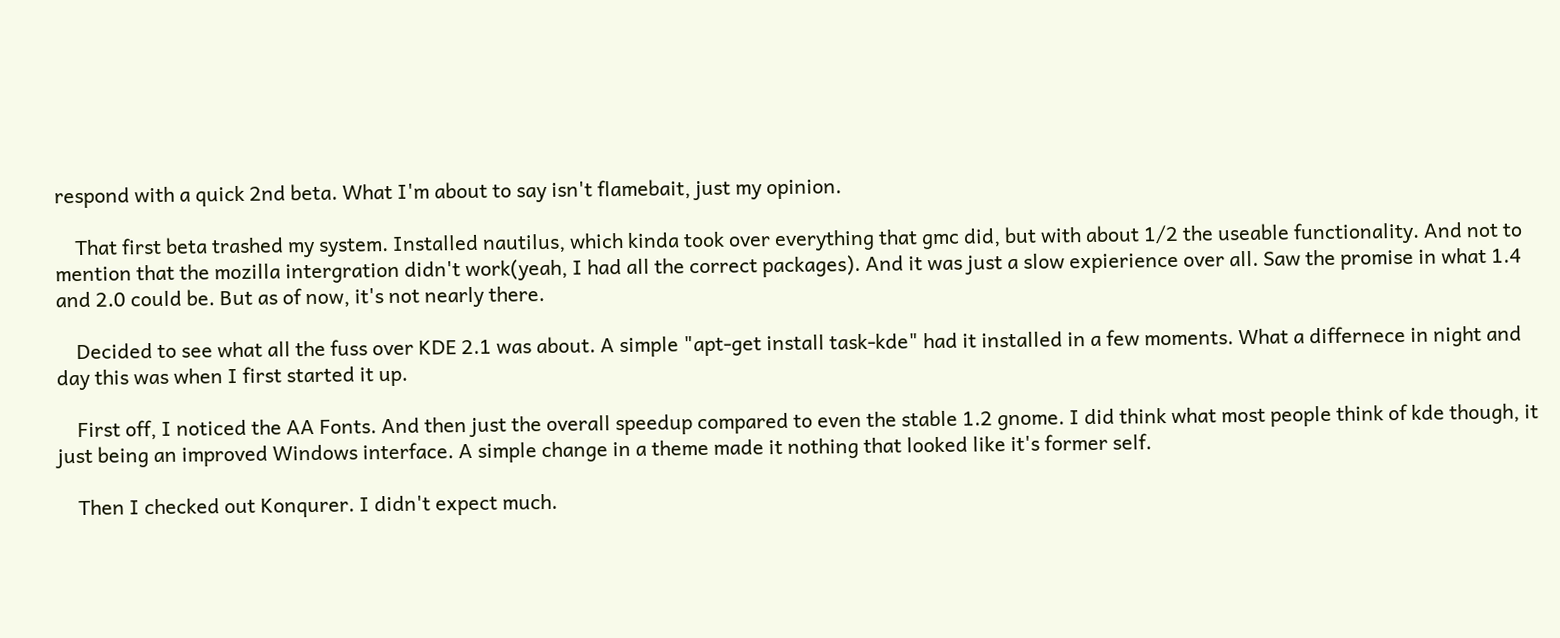respond with a quick 2nd beta. What I'm about to say isn't flamebait, just my opinion.

    That first beta trashed my system. Installed nautilus, which kinda took over everything that gmc did, but with about 1/2 the useable functionality. And not to mention that the mozilla intergration didn't work(yeah, I had all the correct packages). And it was just a slow expierience over all. Saw the promise in what 1.4 and 2.0 could be. But as of now, it's not nearly there.

    Decided to see what all the fuss over KDE 2.1 was about. A simple "apt-get install task-kde" had it installed in a few moments. What a differnece in night and day this was when I first started it up.

    First off, I noticed the AA Fonts. And then just the overall speedup compared to even the stable 1.2 gnome. I did think what most people think of kde though, it just being an improved Windows interface. A simple change in a theme made it nothing that looked like it's former self.

    Then I checked out Konqurer. I didn't expect much.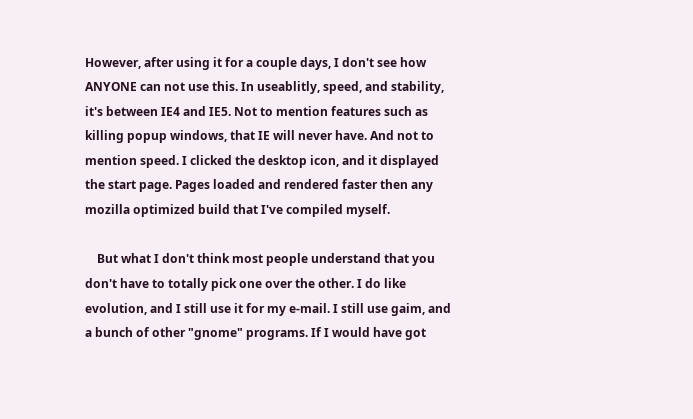However, after using it for a couple days, I don't see how ANYONE can not use this. In useablitly, speed, and stability, it's between IE4 and IE5. Not to mention features such as killing popup windows, that IE will never have. And not to mention speed. I clicked the desktop icon, and it displayed the start page. Pages loaded and rendered faster then any mozilla optimized build that I've compiled myself.

    But what I don't think most people understand that you don't have to totally pick one over the other. I do like evolution, and I still use it for my e-mail. I still use gaim, and a bunch of other "gnome" programs. If I would have got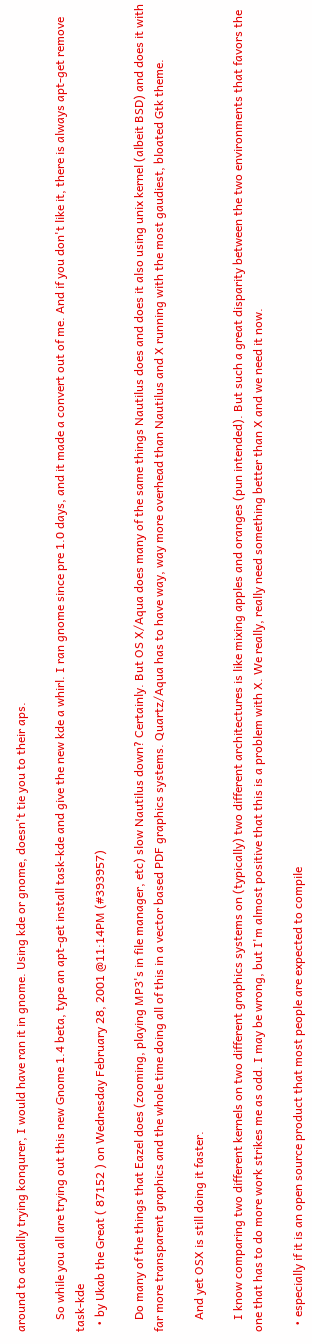around to actually trying konqurer, I would have ran it in gnome. Using kde or gnome, doesn't tie you to their aps.

    So while you all are trying out this new Gnome 1.4 beta, type an apt-get install task-kde and give the new kde a whirl. I ran gnome since pre 1.0 days, and it made a convert out of me. And if you don't like it, there is always apt-get remove task-kde
  • by Ukab the Great ( 87152 ) on Wednesday February 28, 2001 @11:14PM (#393957)

    Do many of the things that Eazel does (zooming, playing MP3's in file manager, etc) slow Nautilus down? Certainly. But OS X/Aqua does many of the same things Nautilus does and does it also using unix kernel (albeit BSD) and does it with far more transparent graphics and the whole time doing all of this in a vector based PDF graphics systems. Quartz/Aqua has to have way, way more overhead than Nautilus and X running with the most gaudiest, bloated Gtk theme.

    And yet OSX is still doing it faster.

    I know comparing two different kernels on two different graphics systems on (typically) two different architectures is like mixing apples and oranges (pun intended). But such a great disparity between the two environments that favors the one that has to do more work strikes me as odd. I may be wrong, but I'm almost positive that this is a problem with X. We really, really need something better than X and we need it now.

  • especially if it is an open source product that most people are expected to compile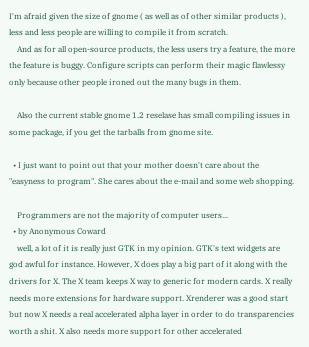I'm afraid given the size of gnome ( as well as of other similar products ), less and less people are willing to compile it from scratch.
    And as for all open-source products, the less users try a feature, the more the feature is buggy. Configure scripts can perform their magic flawlessy only because other people ironed out the many bugs in them.

    Also the current stable gnome 1.2 reselase has small compiling issues in some package, if you get the tarballs from gnome site.

  • I just want to point out that your mother doesn't care about the "easyness to program". She cares about the e-mail and some web shopping.

    Programmers are not the majority of computer users...
  • by Anonymous Coward
    well, a lot of it is really just GTK in my opinion. GTK's text widgets are god awful for instance. However, X does play a big part of it along with the drivers for X. The X team keeps X way to generic for modern cards. X really needs more extensions for hardware support. Xrenderer was a good start but now X needs a real accelerated alpha layer in order to do transparencies worth a shit. X also needs more support for other accelerated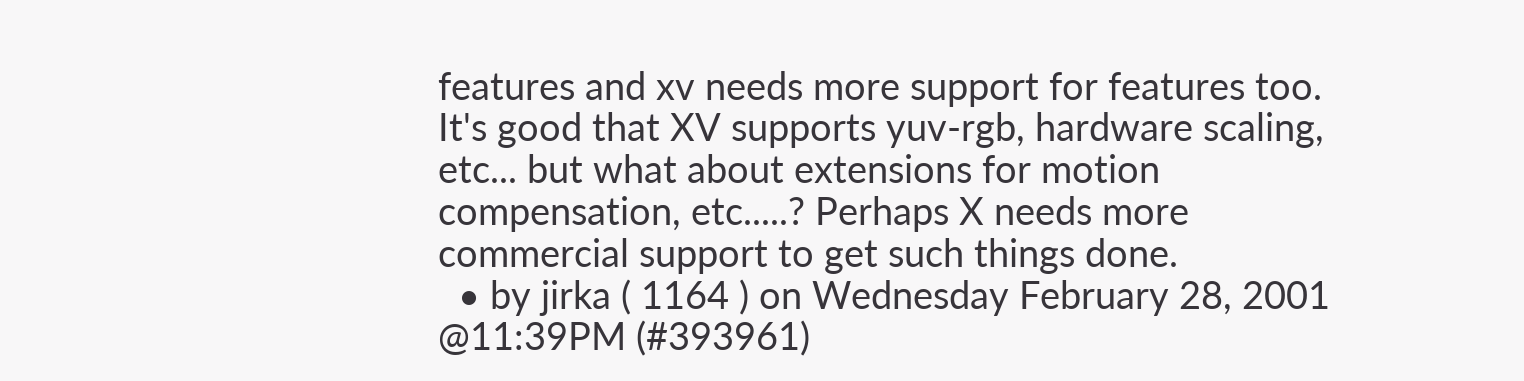features and xv needs more support for features too. It's good that XV supports yuv-rgb, hardware scaling, etc... but what about extensions for motion compensation, etc.....? Perhaps X needs more commercial support to get such things done.
  • by jirka ( 1164 ) on Wednesday February 28, 2001 @11:39PM (#393961)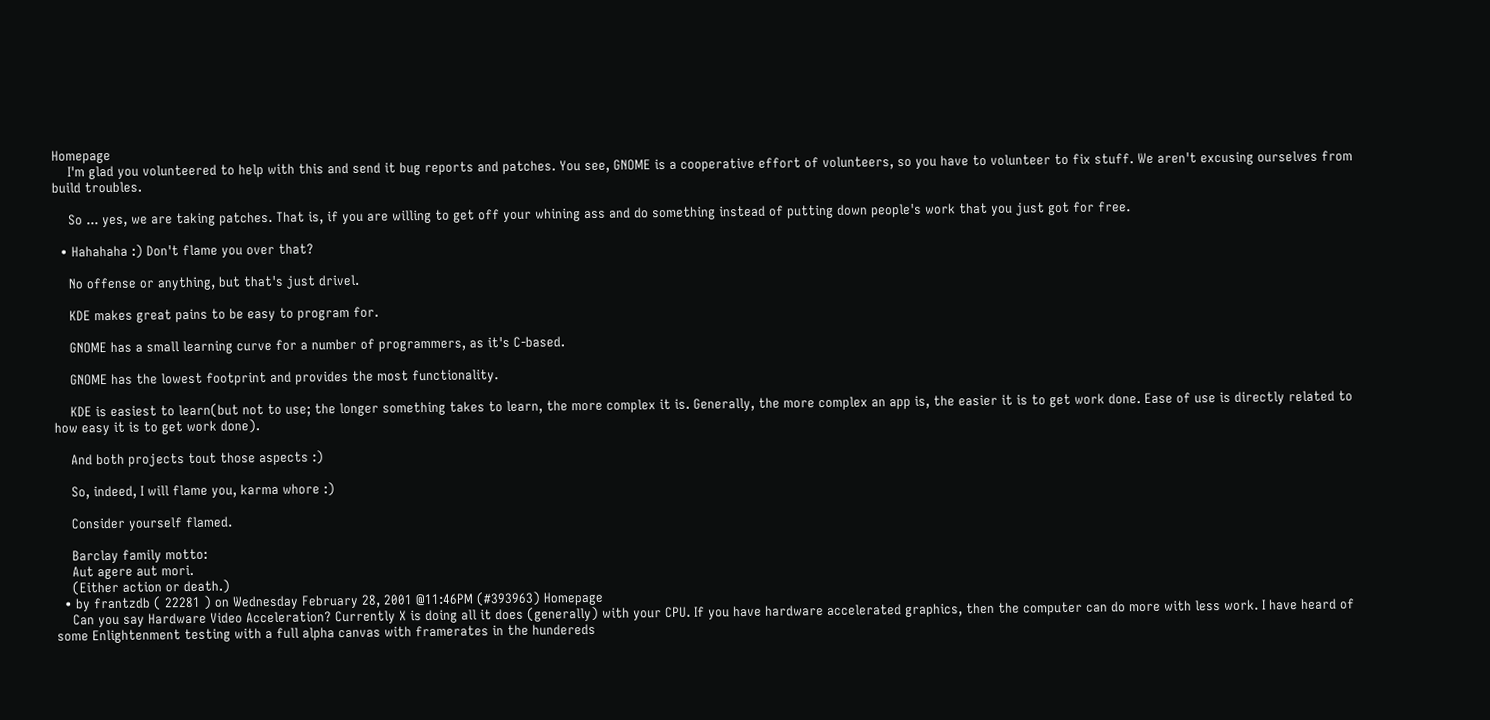Homepage
    I'm glad you volunteered to help with this and send it bug reports and patches. You see, GNOME is a cooperative effort of volunteers, so you have to volunteer to fix stuff. We aren't excusing ourselves from build troubles.

    So ... yes, we are taking patches. That is, if you are willing to get off your whining ass and do something instead of putting down people's work that you just got for free.

  • Hahahaha :) Don't flame you over that?

    No offense or anything, but that's just drivel.

    KDE makes great pains to be easy to program for.

    GNOME has a small learning curve for a number of programmers, as it's C-based.

    GNOME has the lowest footprint and provides the most functionality.

    KDE is easiest to learn(but not to use; the longer something takes to learn, the more complex it is. Generally, the more complex an app is, the easier it is to get work done. Ease of use is directly related to how easy it is to get work done).

    And both projects tout those aspects :)

    So, indeed, I will flame you, karma whore :)

    Consider yourself flamed.

    Barclay family motto:
    Aut agere aut mori.
    (Either action or death.)
  • by frantzdb ( 22281 ) on Wednesday February 28, 2001 @11:46PM (#393963) Homepage
    Can you say Hardware Video Acceleration? Currently X is doing all it does (generally) with your CPU. If you have hardware accelerated graphics, then the computer can do more with less work. I have heard of some Enlightenment testing with a full alpha canvas with framerates in the hundereds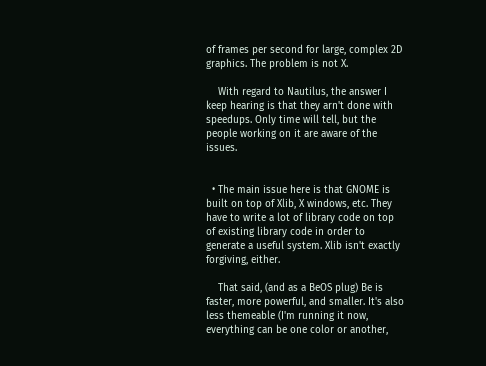of frames per second for large, complex 2D graphics. The problem is not X.

    With regard to Nautilus, the answer I keep hearing is that they arn't done with speedups. Only time will tell, but the people working on it are aware of the issues.


  • The main issue here is that GNOME is built on top of Xlib, X windows, etc. They have to write a lot of library code on top of existing library code in order to generate a useful system. Xlib isn't exactly forgiving, either.

    That said, (and as a BeOS plug) Be is faster, more powerful, and smaller. It's also less themeable (I'm running it now, everything can be one color or another,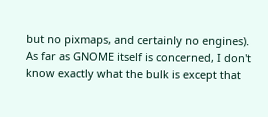but no pixmaps, and certainly no engines). As far as GNOME itself is concerned, I don't know exactly what the bulk is except that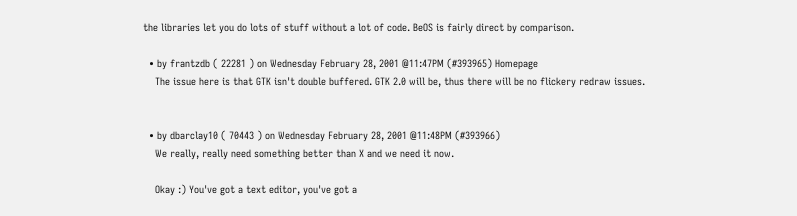the libraries let you do lots of stuff without a lot of code. BeOS is fairly direct by comparison.

  • by frantzdb ( 22281 ) on Wednesday February 28, 2001 @11:47PM (#393965) Homepage
    The issue here is that GTK isn't double buffered. GTK 2.0 will be, thus there will be no flickery redraw issues.


  • by dbarclay10 ( 70443 ) on Wednesday February 28, 2001 @11:48PM (#393966)
    We really, really need something better than X and we need it now.

    Okay :) You've got a text editor, you've got a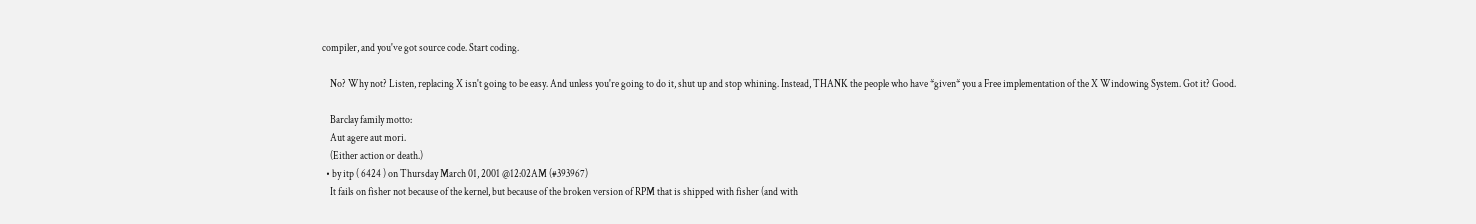compiler, and you've got source code. Start coding.

    No? Why not? Listen, replacing X isn't going to be easy. And unless you're going to do it, shut up and stop whining. Instead, THANK the people who have *given* you a Free implementation of the X Windowing System. Got it? Good.

    Barclay family motto:
    Aut agere aut mori.
    (Either action or death.)
  • by itp ( 6424 ) on Thursday March 01, 2001 @12:02AM (#393967)
    It fails on fisher not because of the kernel, but because of the broken version of RPM that is shipped with fisher (and with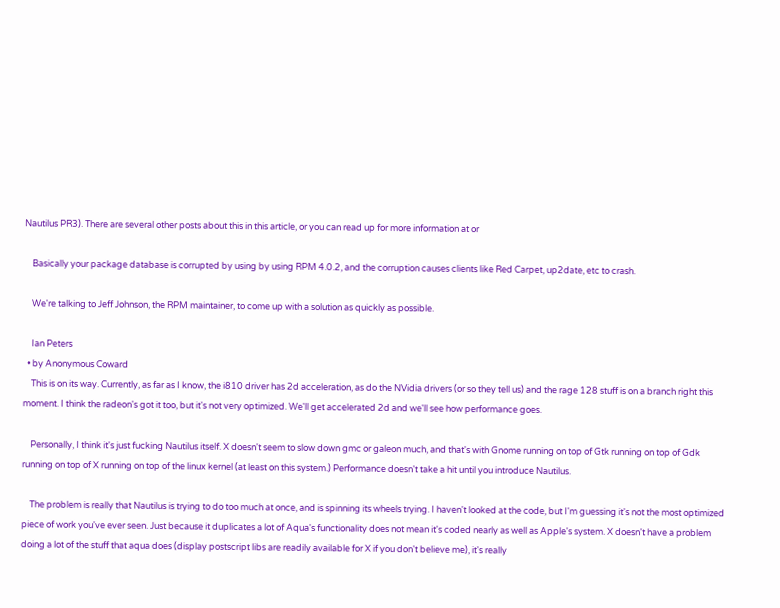Nautilus PR3). There are several other posts about this in this article, or you can read up for more information at or

    Basically your package database is corrupted by using by using RPM 4.0.2, and the corruption causes clients like Red Carpet, up2date, etc to crash.

    We're talking to Jeff Johnson, the RPM maintainer, to come up with a solution as quickly as possible.

    Ian Peters
  • by Anonymous Coward
    This is on its way. Currently, as far as I know, the i810 driver has 2d acceleration, as do the NVidia drivers (or so they tell us) and the rage 128 stuff is on a branch right this moment. I think the radeon's got it too, but it's not very optimized. We'll get accelerated 2d and we'll see how performance goes.

    Personally, I think it's just fucking Nautilus itself. X doesn't seem to slow down gmc or galeon much, and that's with Gnome running on top of Gtk running on top of Gdk running on top of X running on top of the linux kernel (at least on this system.) Performance doesn't take a hit until you introduce Nautilus.

    The problem is really that Nautilus is trying to do too much at once, and is spinning its wheels trying. I haven't looked at the code, but I'm guessing it's not the most optimized piece of work you've ever seen. Just because it duplicates a lot of Aqua's functionality does not mean it's coded nearly as well as Apple's system. X doesn't have a problem doing a lot of the stuff that aqua does (display postscript libs are readily available for X if you don't believe me), it's really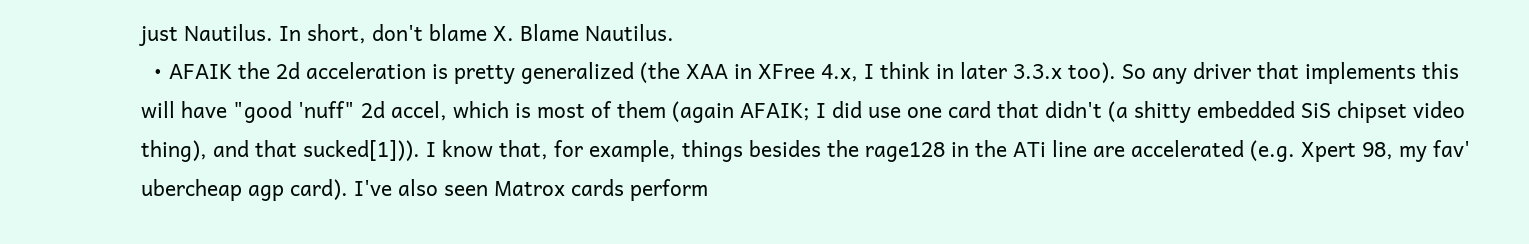just Nautilus. In short, don't blame X. Blame Nautilus.
  • AFAIK the 2d acceleration is pretty generalized (the XAA in XFree 4.x, I think in later 3.3.x too). So any driver that implements this will have "good 'nuff" 2d accel, which is most of them (again AFAIK; I did use one card that didn't (a shitty embedded SiS chipset video thing), and that sucked[1])). I know that, for example, things besides the rage128 in the ATi line are accelerated (e.g. Xpert 98, my fav' ubercheap agp card). I've also seen Matrox cards perform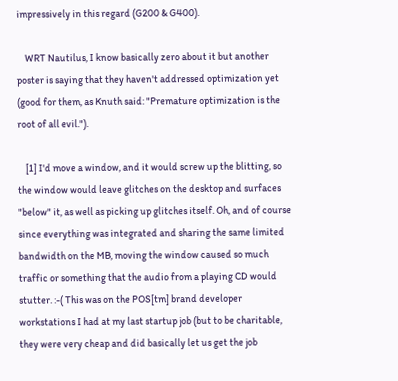impressively in this regard (G200 & G400).

    WRT Nautilus, I know basically zero about it but another poster is saying that they haven't addressed optimization yet (good for them, as Knuth said: "Premature optimization is the root of all evil.").

    [1] I'd move a window, and it would screw up the blitting, so the window would leave glitches on the desktop and surfaces "below" it, as well as picking up glitches itself. Oh, and of course since everything was integrated and sharing the same limited bandwidth on the MB, moving the window caused so much traffic or something that the audio from a playing CD would stutter. :-( This was on the POS[tm] brand developer workstations I had at my last startup job (but to be charitable, they were very cheap and did basically let us get the job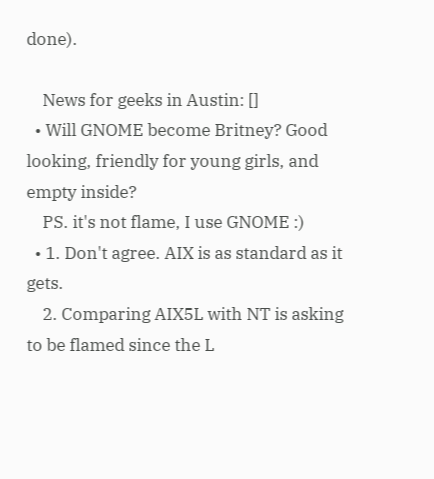done).

    News for geeks in Austin: []
  • Will GNOME become Britney? Good looking, friendly for young girls, and empty inside?
    PS. it's not flame, I use GNOME :)
  • 1. Don't agree. AIX is as standard as it gets.
    2. Comparing AIX5L with NT is asking to be flamed since the L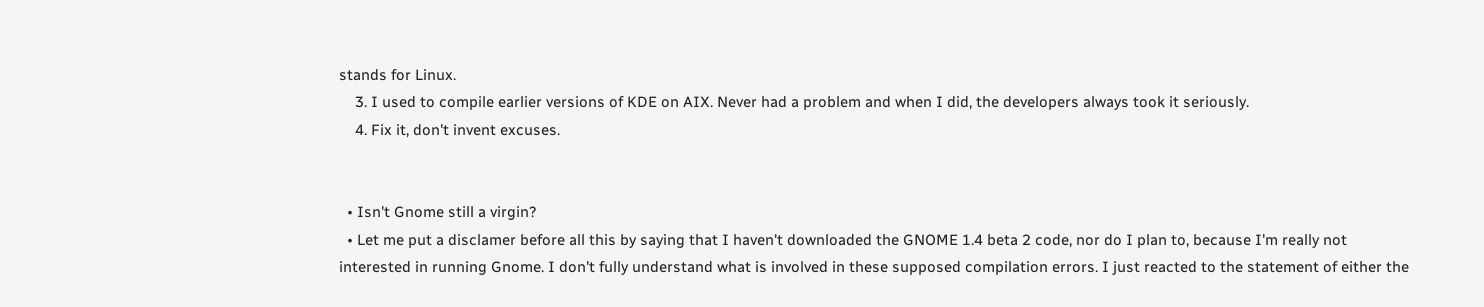stands for Linux.
    3. I used to compile earlier versions of KDE on AIX. Never had a problem and when I did, the developers always took it seriously.
    4. Fix it, don't invent excuses.


  • Isn't Gnome still a virgin?
  • Let me put a disclamer before all this by saying that I haven't downloaded the GNOME 1.4 beta 2 code, nor do I plan to, because I'm really not interested in running Gnome. I don't fully understand what is involved in these supposed compilation errors. I just reacted to the statement of either the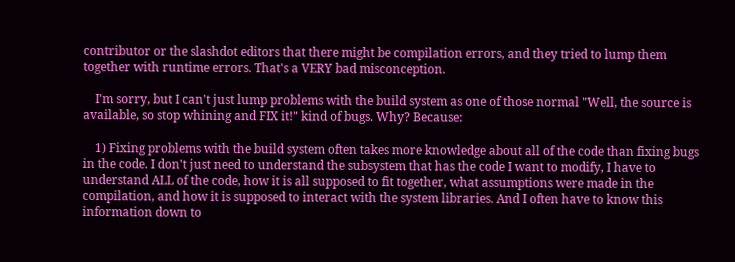contributor or the slashdot editors that there might be compilation errors, and they tried to lump them together with runtime errors. That's a VERY bad misconception.

    I'm sorry, but I can't just lump problems with the build system as one of those normal "Well, the source is available, so stop whining and FIX it!" kind of bugs. Why? Because:

    1) Fixing problems with the build system often takes more knowledge about all of the code than fixing bugs in the code. I don't just need to understand the subsystem that has the code I want to modify, I have to understand ALL of the code, how it is all supposed to fit together, what assumptions were made in the compilation, and how it is supposed to interact with the system libraries. And I often have to know this information down to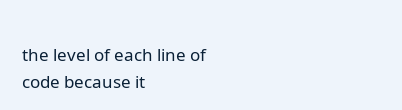the level of each line of code because it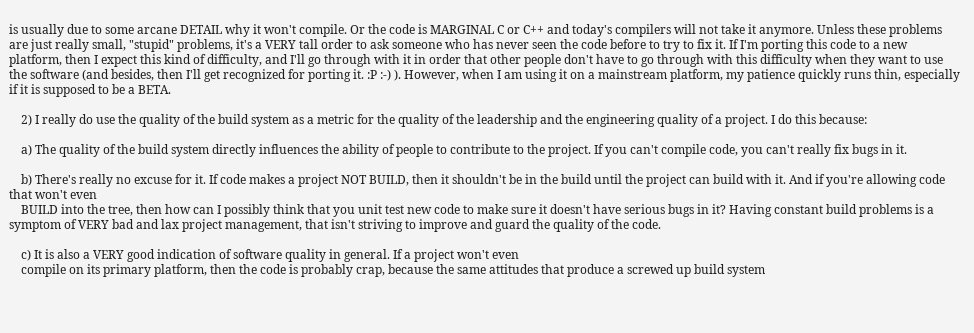is usually due to some arcane DETAIL why it won't compile. Or the code is MARGINAL C or C++ and today's compilers will not take it anymore. Unless these problems are just really small, "stupid" problems, it's a VERY tall order to ask someone who has never seen the code before to try to fix it. If I'm porting this code to a new platform, then I expect this kind of difficulty, and I'll go through with it in order that other people don't have to go through with this difficulty when they want to use the software (and besides, then I'll get recognized for porting it. :P :-) ). However, when I am using it on a mainstream platform, my patience quickly runs thin, especially if it is supposed to be a BETA.

    2) I really do use the quality of the build system as a metric for the quality of the leadership and the engineering quality of a project. I do this because:

    a) The quality of the build system directly influences the ability of people to contribute to the project. If you can't compile code, you can't really fix bugs in it.

    b) There's really no excuse for it. If code makes a project NOT BUILD, then it shouldn't be in the build until the project can build with it. And if you're allowing code that won't even
    BUILD into the tree, then how can I possibly think that you unit test new code to make sure it doesn't have serious bugs in it? Having constant build problems is a symptom of VERY bad and lax project management, that isn't striving to improve and guard the quality of the code.

    c) It is also a VERY good indication of software quality in general. If a project won't even
    compile on its primary platform, then the code is probably crap, because the same attitudes that produce a screwed up build system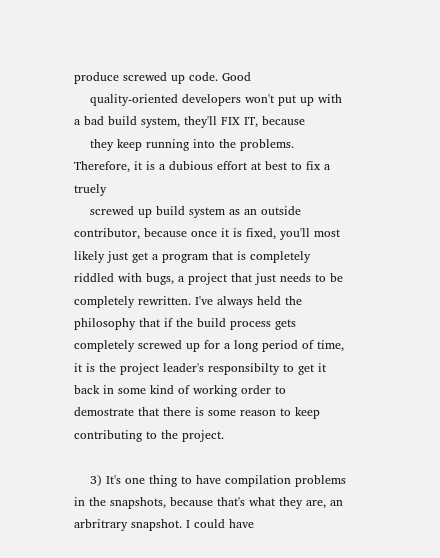produce screwed up code. Good
    quality-oriented developers won't put up with a bad build system, they'll FIX IT, because
    they keep running into the problems. Therefore, it is a dubious effort at best to fix a truely
    screwed up build system as an outside contributor, because once it is fixed, you'll most likely just get a program that is completely riddled with bugs, a project that just needs to be completely rewritten. I've always held the philosophy that if the build process gets completely screwed up for a long period of time, it is the project leader's responsibilty to get it back in some kind of working order to demostrate that there is some reason to keep contributing to the project.

    3) It's one thing to have compilation problems in the snapshots, because that's what they are, an arbritrary snapshot. I could have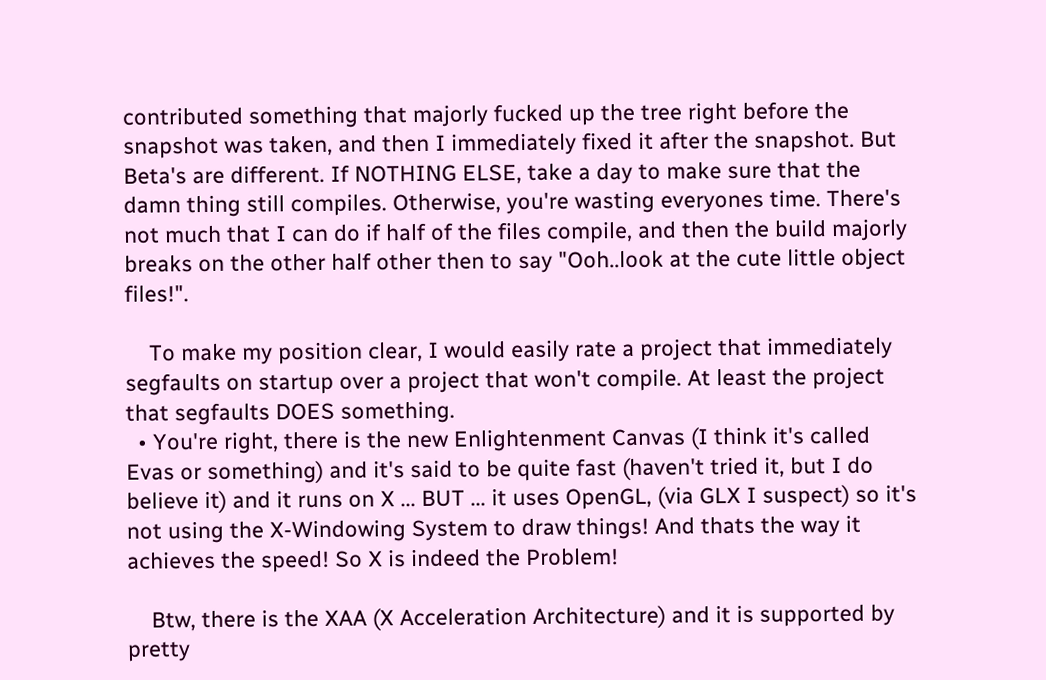contributed something that majorly fucked up the tree right before the snapshot was taken, and then I immediately fixed it after the snapshot. But Beta's are different. If NOTHING ELSE, take a day to make sure that the damn thing still compiles. Otherwise, you're wasting everyones time. There's not much that I can do if half of the files compile, and then the build majorly breaks on the other half other then to say "Ooh..look at the cute little object files!".

    To make my position clear, I would easily rate a project that immediately segfaults on startup over a project that won't compile. At least the project that segfaults DOES something.
  • You're right, there is the new Enlightenment Canvas (I think it's called Evas or something) and it's said to be quite fast (haven't tried it, but I do believe it) and it runs on X ... BUT ... it uses OpenGL, (via GLX I suspect) so it's not using the X-Windowing System to draw things! And thats the way it achieves the speed! So X is indeed the Problem!

    Btw, there is the XAA (X Acceleration Architecture) and it is supported by pretty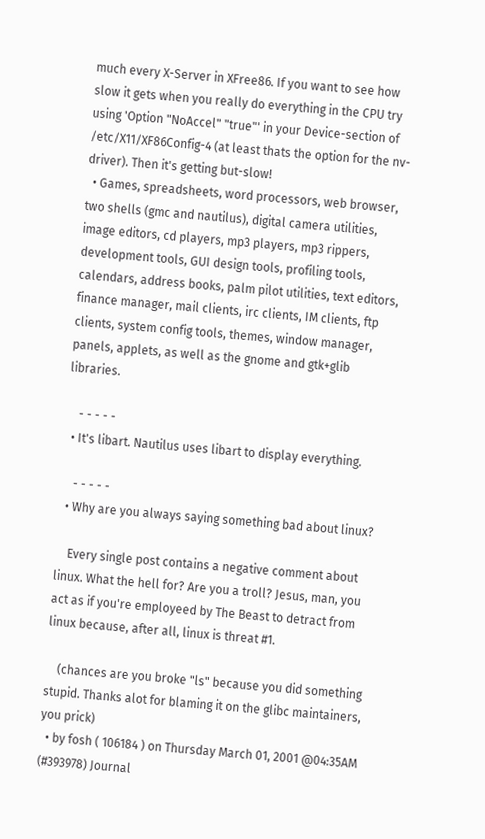much every X-Server in XFree86. If you want to see how slow it gets when you really do everything in the CPU try using 'Option "NoAccel" "true"' in your Device-section of /etc/X11/XF86Config-4 (at least thats the option for the nv-driver). Then it's getting but-slow!
  • Games, spreadsheets, word processors, web browser, two shells (gmc and nautilus), digital camera utilities, image editors, cd players, mp3 players, mp3 rippers, development tools, GUI design tools, profiling tools, calendars, address books, palm pilot utilities, text editors, finance manager, mail clients, irc clients, IM clients, ftp clients, system config tools, themes, window manager, panels, applets, as well as the gnome and gtk+glib libraries.

    - - - - -
  • It's libart. Nautilus uses libart to display everything.

    - - - - -
  • Why are you always saying something bad about linux?

    Every single post contains a negative comment about linux. What the hell for? Are you a troll? Jesus, man, you act as if you're employeed by The Beast to detract from linux because, after all, linux is threat #1.

    (chances are you broke "ls" because you did something stupid. Thanks alot for blaming it on the glibc maintainers, you prick)
  • by fosh ( 106184 ) on Thursday March 01, 2001 @04:35AM (#393978) Journal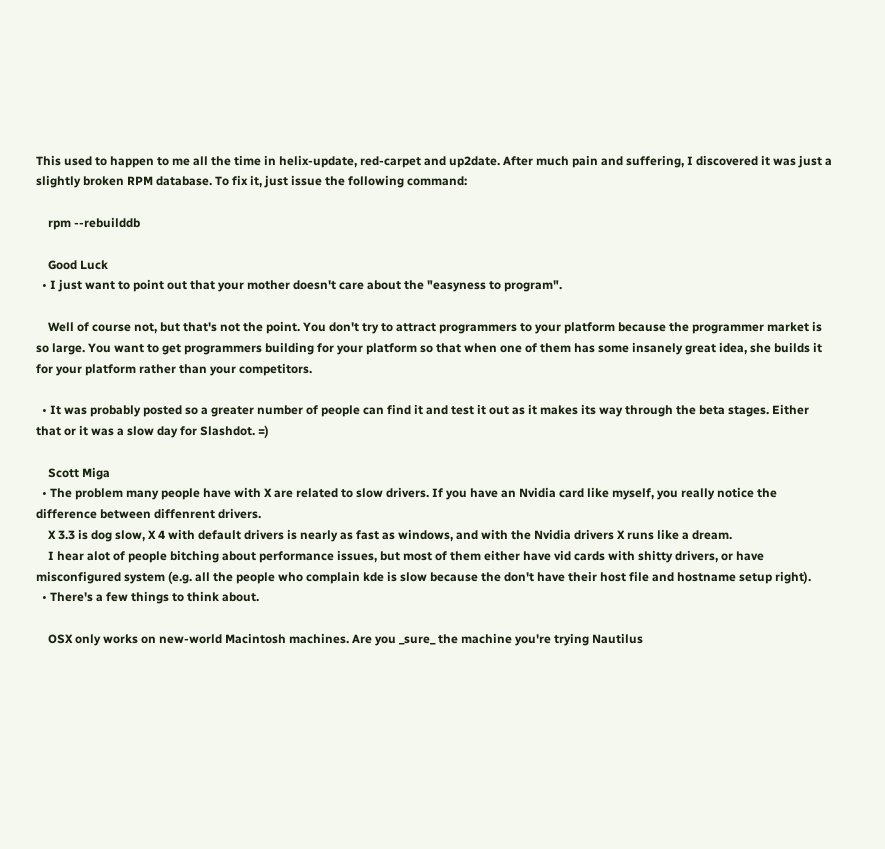This used to happen to me all the time in helix-update, red-carpet and up2date. After much pain and suffering, I discovered it was just a slightly broken RPM database. To fix it, just issue the following command:

    rpm --rebuilddb

    Good Luck
  • I just want to point out that your mother doesn't care about the "easyness to program".

    Well of course not, but that's not the point. You don't try to attract programmers to your platform because the programmer market is so large. You want to get programmers building for your platform so that when one of them has some insanely great idea, she builds it for your platform rather than your competitors.

  • It was probably posted so a greater number of people can find it and test it out as it makes its way through the beta stages. Either that or it was a slow day for Slashdot. =)

    Scott Miga
  • The problem many people have with X are related to slow drivers. If you have an Nvidia card like myself, you really notice the difference between diffenrent drivers.
    X 3.3 is dog slow, X 4 with default drivers is nearly as fast as windows, and with the Nvidia drivers X runs like a dream.
    I hear alot of people bitching about performance issues, but most of them either have vid cards with shitty drivers, or have misconfigured system (e.g. all the people who complain kde is slow because the don't have their host file and hostname setup right).
  • There's a few things to think about.

    OSX only works on new-world Macintosh machines. Are you _sure_ the machine you're trying Nautilus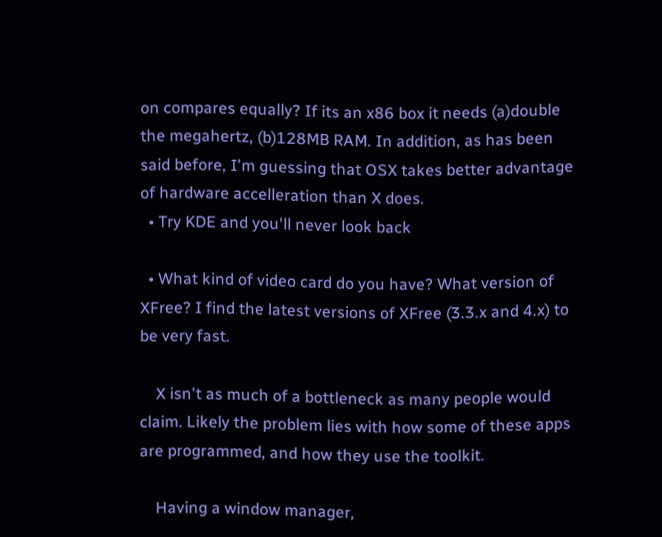on compares equally? If its an x86 box it needs (a)double the megahertz, (b)128MB RAM. In addition, as has been said before, I'm guessing that OSX takes better advantage of hardware accelleration than X does.
  • Try KDE and you'll never look back

  • What kind of video card do you have? What version of XFree? I find the latest versions of XFree (3.3.x and 4.x) to be very fast.

    X isn't as much of a bottleneck as many people would claim. Likely the problem lies with how some of these apps are programmed, and how they use the toolkit.

    Having a window manager,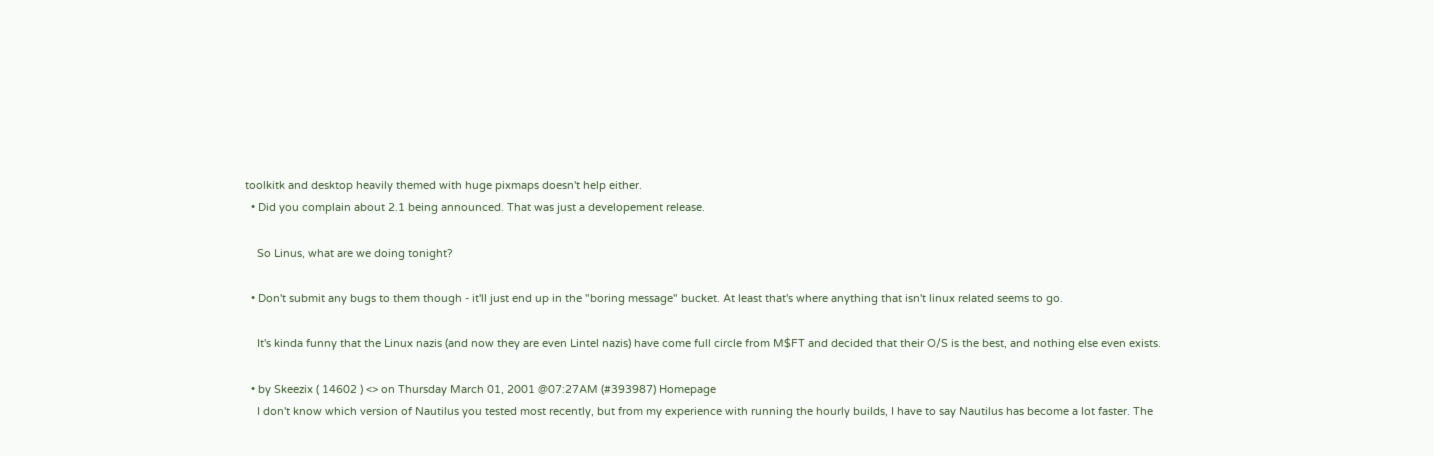toolkitk and desktop heavily themed with huge pixmaps doesn't help either.
  • Did you complain about 2.1 being announced. That was just a developement release.

    So Linus, what are we doing tonight?

  • Don't submit any bugs to them though - it'll just end up in the "boring message" bucket. At least that's where anything that isn't linux related seems to go.

    It's kinda funny that the Linux nazis (and now they are even Lintel nazis) have come full circle from M$FT and decided that their O/S is the best, and nothing else even exists.

  • by Skeezix ( 14602 ) <> on Thursday March 01, 2001 @07:27AM (#393987) Homepage
    I don't know which version of Nautilus you tested most recently, but from my experience with running the hourly builds, I have to say Nautilus has become a lot faster. The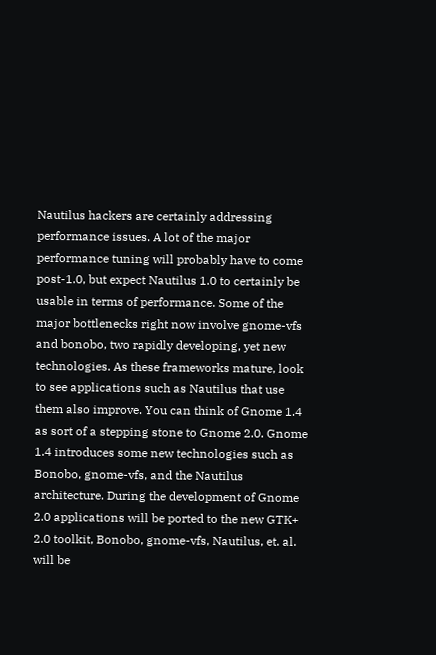Nautilus hackers are certainly addressing performance issues. A lot of the major performance tuning will probably have to come post-1.0, but expect Nautilus 1.0 to certainly be usable in terms of performance. Some of the major bottlenecks right now involve gnome-vfs and bonobo, two rapidly developing, yet new technologies. As these frameworks mature, look to see applications such as Nautilus that use them also improve. You can think of Gnome 1.4 as sort of a stepping stone to Gnome 2.0. Gnome 1.4 introduces some new technologies such as Bonobo, gnome-vfs, and the Nautilus architecture. During the development of Gnome 2.0 applications will be ported to the new GTK+ 2.0 toolkit, Bonobo, gnome-vfs, Nautilus, et. al. will be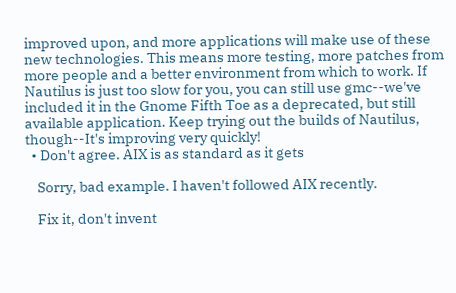improved upon, and more applications will make use of these new technologies. This means more testing, more patches from more people and a better environment from which to work. If Nautilus is just too slow for you, you can still use gmc--we've included it in the Gnome Fifth Toe as a deprecated, but still available application. Keep trying out the builds of Nautilus, though--It's improving very quickly!
  • Don't agree. AIX is as standard as it gets

    Sorry, bad example. I haven't followed AIX recently.

    Fix it, don't invent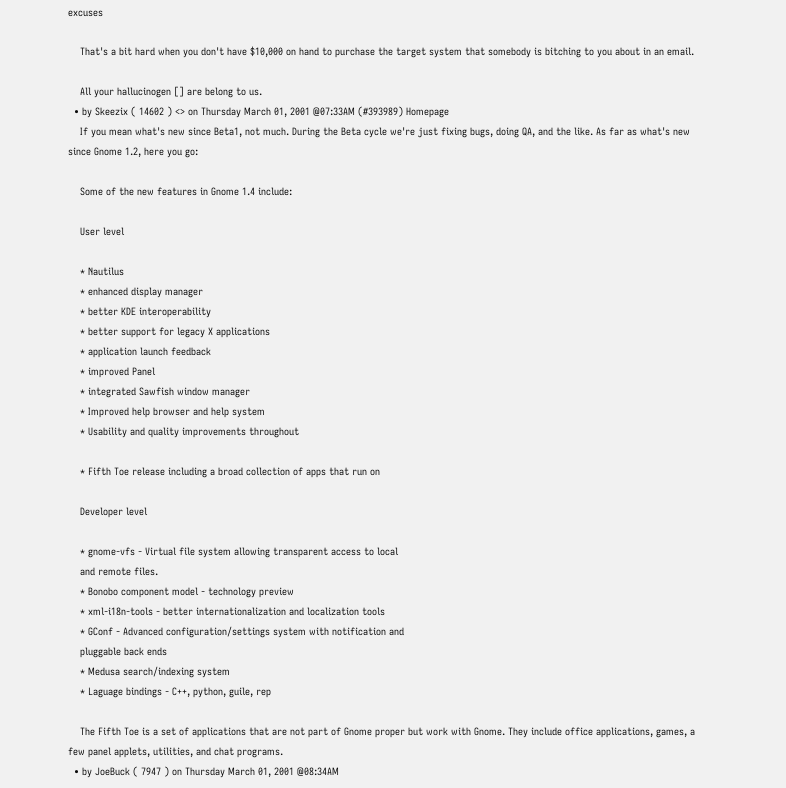excuses

    That's a bit hard when you don't have $10,000 on hand to purchase the target system that somebody is bitching to you about in an email.

    All your hallucinogen [] are belong to us.
  • by Skeezix ( 14602 ) <> on Thursday March 01, 2001 @07:33AM (#393989) Homepage
    If you mean what's new since Beta1, not much. During the Beta cycle we're just fixing bugs, doing QA, and the like. As far as what's new since Gnome 1.2, here you go:

    Some of the new features in Gnome 1.4 include:

    User level

    * Nautilus
    * enhanced display manager
    * better KDE interoperability
    * better support for legacy X applications
    * application launch feedback
    * improved Panel
    * integrated Sawfish window manager
    * Improved help browser and help system
    * Usability and quality improvements throughout

    * Fifth Toe release including a broad collection of apps that run on

    Developer level

    * gnome-vfs - Virtual file system allowing transparent access to local
    and remote files.
    * Bonobo component model - technology preview
    * xml-i18n-tools - better internationalization and localization tools
    * GConf - Advanced configuration/settings system with notification and
    pluggable back ends
    * Medusa search/indexing system
    * Laguage bindings - C++, python, guile, rep

    The Fifth Toe is a set of applications that are not part of Gnome proper but work with Gnome. They include office applications, games, a few panel applets, utilities, and chat programs.
  • by JoeBuck ( 7947 ) on Thursday March 01, 2001 @08:34AM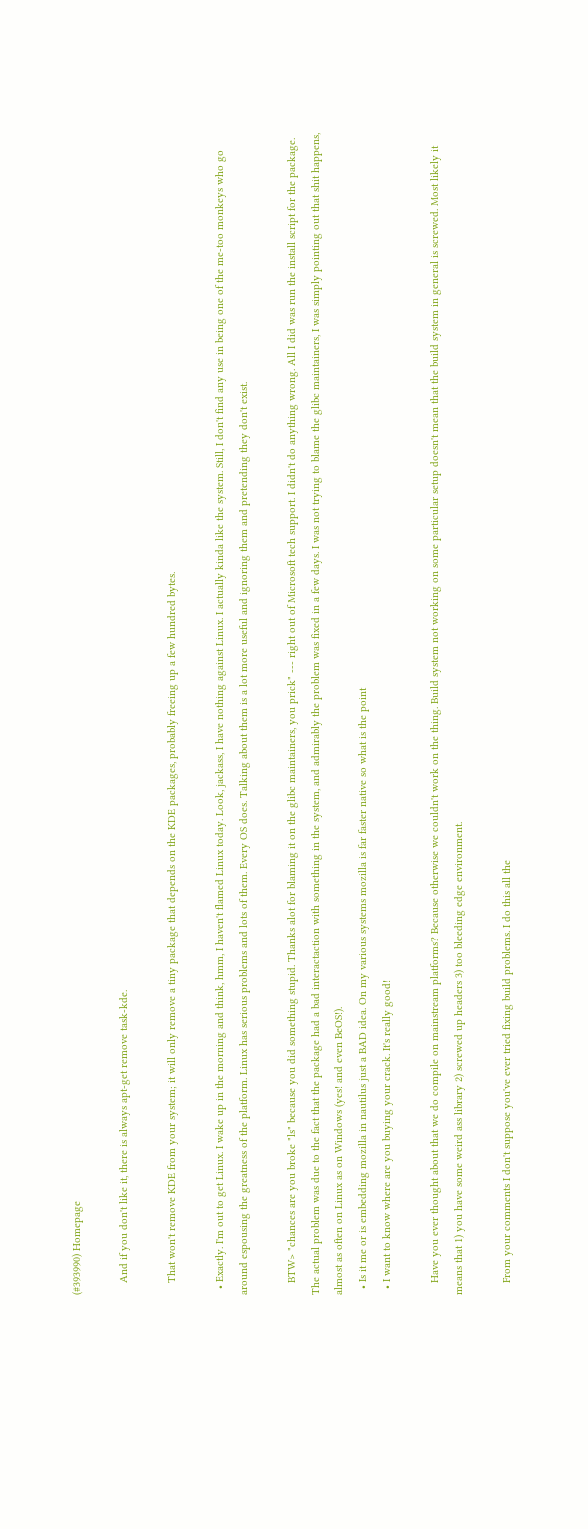(#393990) Homepage

    And if you don't like it, there is always apt-get remove task-kde.

    That won't remove KDE from your system; it will only remove a tiny package that depends on the KDE packages, probably freeing up a few hundred bytes.

  • Exactly. I'm out to get Linux. I wake up in the morning and think, hmm, I haven't flamed Linux today. Look, jackass, I have nothing against Linux. I actually kinda like the system. Still, I don't find any use in being one of the me-too monkeys who go around espousing the greatness of the platform. Linux has serious problems and lots of them. Every OS does. Talking about them is a lot more useful and ignoring them and pretending they don't exist.

    BTW> "chances are you broke "ls" because you did something stupid. Thanks alot for blaming it on the glibc maintainers, you prick" --- right out of Microsoft tech support. I didn't do anything wrong. All I did was run the install script for the package. The actual problem was due to the fact that the package had a bad interactaction with something in the system, and admirably the problem was fixed in a few days. I was not trying to blame the glibc maintainers, I was simply pointing out that shit happens, almost as often on Linux as on Windows (yes! and even BeOS!).
  • Is it me or is embedding mozilla in nautilus just a BAD idea. On my various systems mozilla is far faster native so what is the point
  • I want to know where are you buying your crack. It's really good!

    Have you ever thought about that we do compile on mainstream platforms? Because otherwise we couldn't work on the thing. Build system not working on some particular setup doesn't mean that the build system in general is screwed. Most likely it means that 1) you have some weird ass library 2) screwed up headers 3) too bleeding edge environment.

    From your comments I don't suppose you've ever tried fixing build problems. I do this all the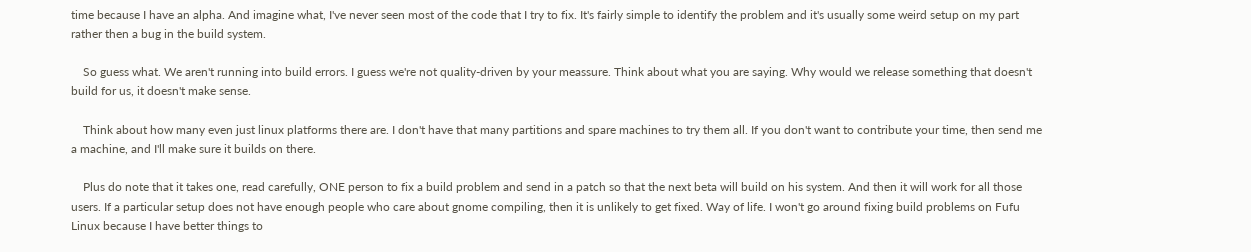time because I have an alpha. And imagine what, I've never seen most of the code that I try to fix. It's fairly simple to identify the problem and it's usually some weird setup on my part rather then a bug in the build system.

    So guess what. We aren't running into build errors. I guess we're not quality-driven by your meassure. Think about what you are saying. Why would we release something that doesn't build for us, it doesn't make sense.

    Think about how many even just linux platforms there are. I don't have that many partitions and spare machines to try them all. If you don't want to contribute your time, then send me a machine, and I'll make sure it builds on there.

    Plus do note that it takes one, read carefully, ONE person to fix a build problem and send in a patch so that the next beta will build on his system. And then it will work for all those users. If a particular setup does not have enough people who care about gnome compiling, then it is unlikely to get fixed. Way of life. I won't go around fixing build problems on Fufu Linux because I have better things to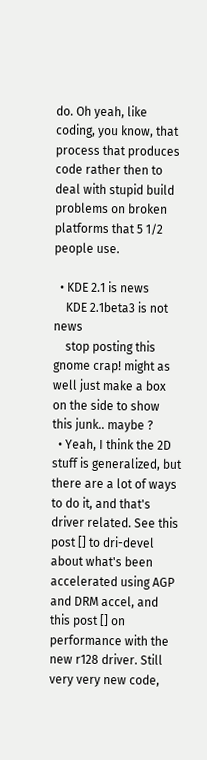do. Oh yeah, like coding, you know, that process that produces code rather then to deal with stupid build problems on broken platforms that 5 1/2 people use.

  • KDE 2.1 is news
    KDE 2.1beta3 is not news
    stop posting this gnome crap! might as well just make a box on the side to show this junk.. maybe ?
  • Yeah, I think the 2D stuff is generalized, but there are a lot of ways to do it, and that's driver related. See this post [] to dri-devel about what's been accelerated using AGP and DRM accel, and this post [] on performance with the new r128 driver. Still very very new code,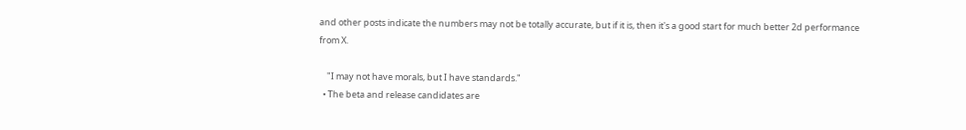and other posts indicate the numbers may not be totally accurate, but if it is, then it's a good start for much better 2d performance from X.

    "I may not have morals, but I have standards."
  • The beta and release candidates are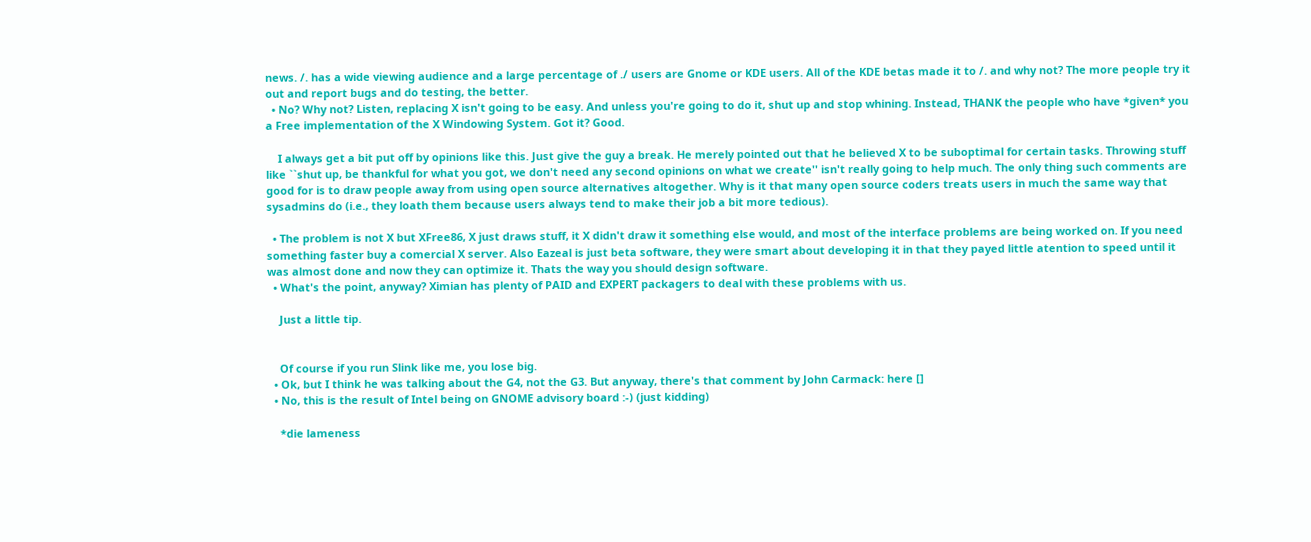news. /. has a wide viewing audience and a large percentage of ./ users are Gnome or KDE users. All of the KDE betas made it to /. and why not? The more people try it out and report bugs and do testing, the better.
  • No? Why not? Listen, replacing X isn't going to be easy. And unless you're going to do it, shut up and stop whining. Instead, THANK the people who have *given* you a Free implementation of the X Windowing System. Got it? Good.

    I always get a bit put off by opinions like this. Just give the guy a break. He merely pointed out that he believed X to be suboptimal for certain tasks. Throwing stuff like ``shut up, be thankful for what you got, we don't need any second opinions on what we create'' isn't really going to help much. The only thing such comments are good for is to draw people away from using open source alternatives altogether. Why is it that many open source coders treats users in much the same way that sysadmins do (i.e., they loath them because users always tend to make their job a bit more tedious).

  • The problem is not X but XFree86, X just draws stuff, it X didn't draw it something else would, and most of the interface problems are being worked on. If you need something faster buy a comercial X server. Also Eazeal is just beta software, they were smart about developing it in that they payed little atention to speed until it was almost done and now they can optimize it. Thats the way you should design software.
  • What's the point, anyway? Ximian has plenty of PAID and EXPERT packagers to deal with these problems with us.

    Just a little tip.


    Of course if you run Slink like me, you lose big.
  • Ok, but I think he was talking about the G4, not the G3. But anyway, there's that comment by John Carmack: here []
  • No, this is the result of Intel being on GNOME advisory board :-) (just kidding)

    *die lameness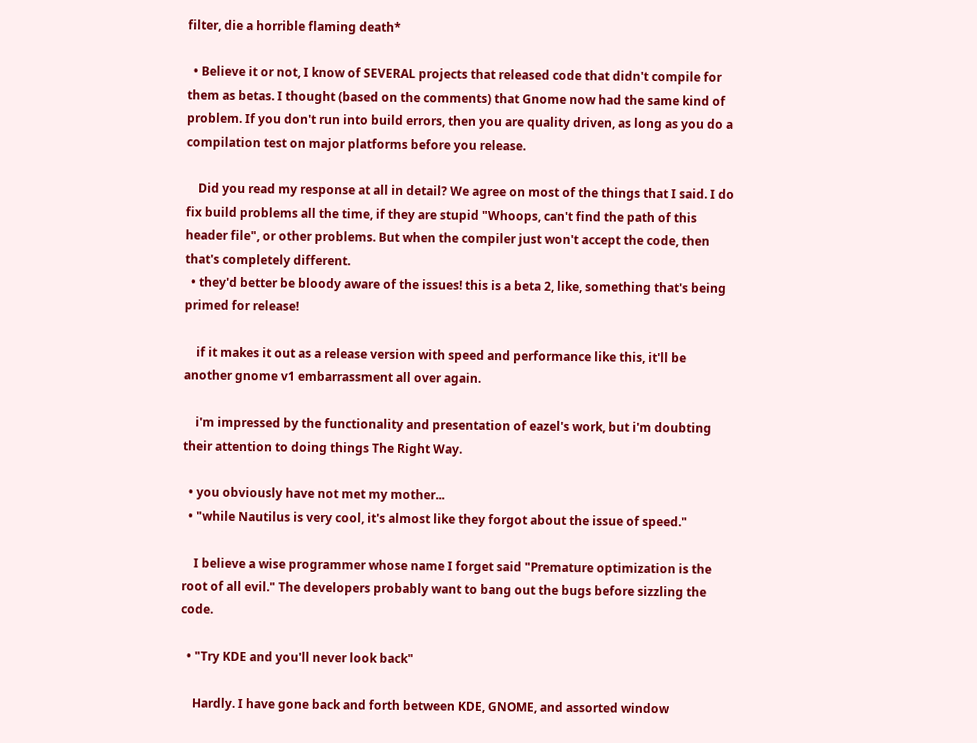filter, die a horrible flaming death*

  • Believe it or not, I know of SEVERAL projects that released code that didn't compile for them as betas. I thought (based on the comments) that Gnome now had the same kind of problem. If you don't run into build errors, then you are quality driven, as long as you do a compilation test on major platforms before you release.

    Did you read my response at all in detail? We agree on most of the things that I said. I do fix build problems all the time, if they are stupid "Whoops, can't find the path of this header file", or other problems. But when the compiler just won't accept the code, then that's completely different.
  • they'd better be bloody aware of the issues! this is a beta 2, like, something that's being primed for release!

    if it makes it out as a release version with speed and performance like this, it'll be another gnome v1 embarrassment all over again.

    i'm impressed by the functionality and presentation of eazel's work, but i'm doubting their attention to doing things The Right Way.

  • you obviously have not met my mother...
  • "while Nautilus is very cool, it's almost like they forgot about the issue of speed."

    I believe a wise programmer whose name I forget said "Premature optimization is the root of all evil." The developers probably want to bang out the bugs before sizzling the code.

  • "Try KDE and you'll never look back"

    Hardly. I have gone back and forth between KDE, GNOME, and assorted window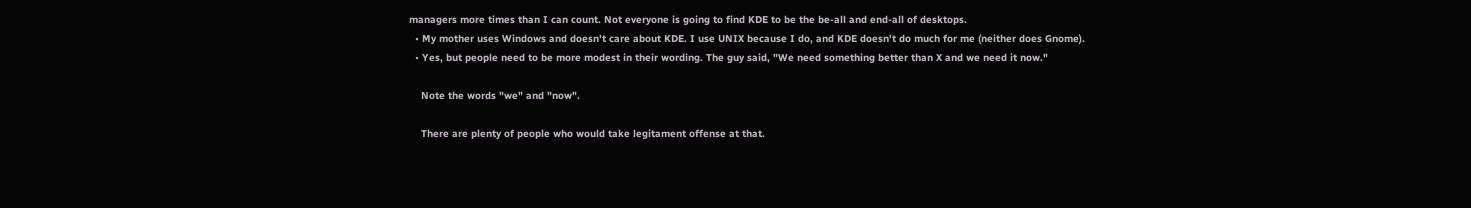managers more times than I can count. Not everyone is going to find KDE to be the be-all and end-all of desktops.
  • My mother uses Windows and doesn't care about KDE. I use UNIX because I do, and KDE doesn't do much for me (neither does Gnome).
  • Yes, but people need to be more modest in their wording. The guy said, "We need something better than X and we need it now."

    Note the words "we" and "now".

    There are plenty of people who would take legitament offense at that.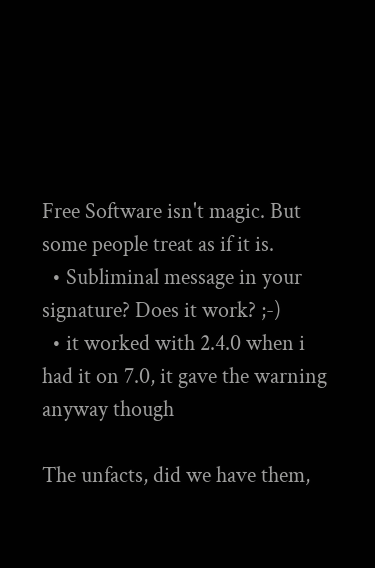Free Software isn't magic. But some people treat as if it is.
  • Subliminal message in your signature? Does it work? ;-)
  • it worked with 2.4.0 when i had it on 7.0, it gave the warning anyway though

The unfacts, did we have them,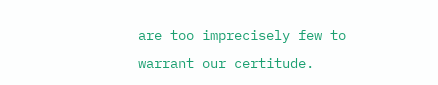are too imprecisely few to warrant our certitude.